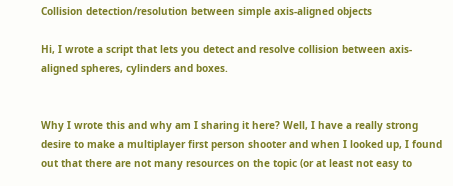Collision detection/resolution between simple axis-aligned objects

Hi, I wrote a script that lets you detect and resolve collision between axis-aligned spheres, cylinders and boxes.


Why I wrote this and why am I sharing it here? Well, I have a really strong desire to make a multiplayer first person shooter and when I looked up, I found out that there are not many resources on the topic (or at least not easy to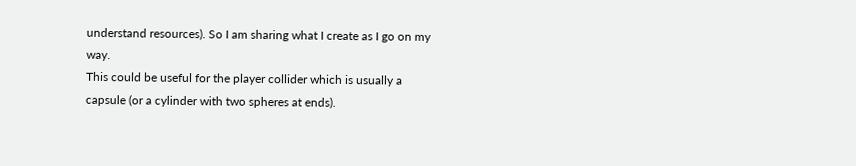understand resources). So I am sharing what I create as I go on my way.
This could be useful for the player collider which is usually a capsule (or a cylinder with two spheres at ends).